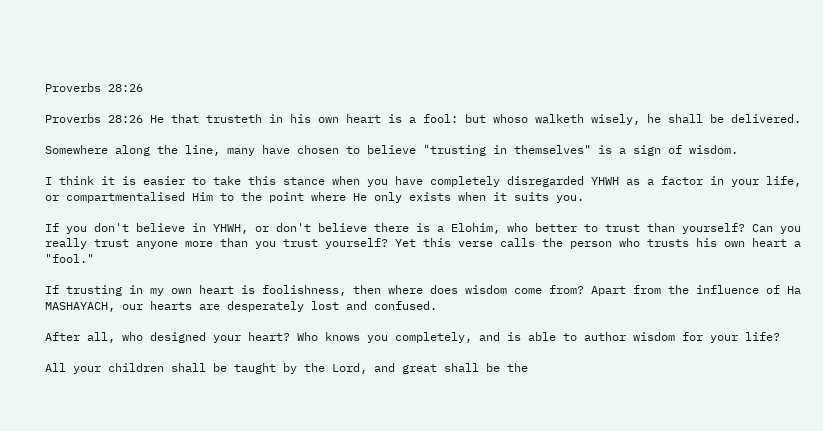Proverbs 28:26

Proverbs 28:26 He that trusteth in his own heart is a fool: but whoso walketh wisely, he shall be delivered.

Somewhere along the line, many have chosen to believe "trusting in themselves" is a sign of wisdom.

I think it is easier to take this stance when you have completely disregarded YHWH as a factor in your life, or compartmentalised Him to the point where He only exists when it suits you.

If you don't believe in YHWH, or don't believe there is a Elohim, who better to trust than yourself? Can you really trust anyone more than you trust yourself? Yet this verse calls the person who trusts his own heart a "fool."

If trusting in my own heart is foolishness, then where does wisdom come from? Apart from the influence of Ha MASHAYACH, our hearts are desperately lost and confused.

After all, who designed your heart? Who knows you completely, and is able to author wisdom for your life?

All your children shall be taught by the Lord, and great shall be the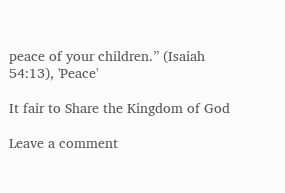peace of your children.” (Isaiah 54:13), 'Peace'

It fair to Share the Kingdom of God

Leave a comment